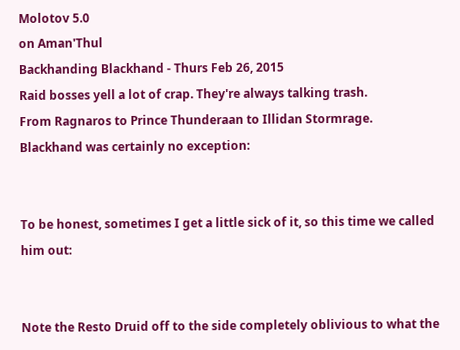Molotov 5.0
on Aman'Thul
Backhanding Blackhand - Thurs Feb 26, 2015
Raid bosses yell a lot of crap. They're always talking trash.
From Ragnaros to Prince Thunderaan to Illidan Stormrage.
Blackhand was certainly no exception:


To be honest, sometimes I get a little sick of it, so this time we called him out:


Note the Resto Druid off to the side completely oblivious to what the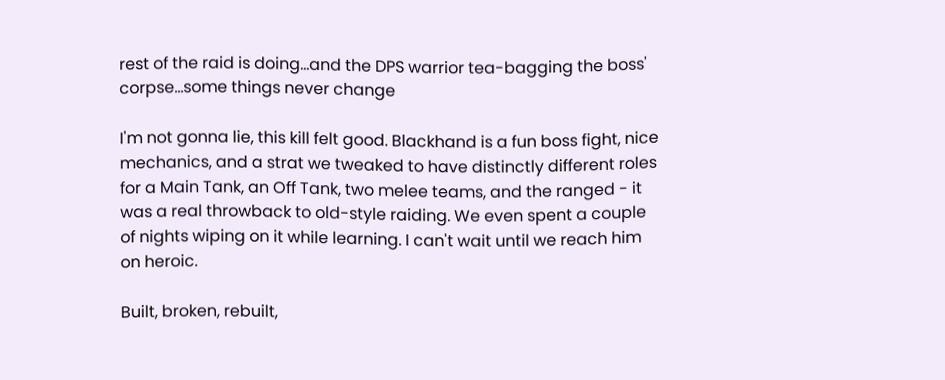rest of the raid is doing...and the DPS warrior tea-bagging the boss' corpse...some things never change

I'm not gonna lie, this kill felt good. Blackhand is a fun boss fight, nice mechanics, and a strat we tweaked to have distinctly different roles for a Main Tank, an Off Tank, two melee teams, and the ranged - it was a real throwback to old-style raiding. We even spent a couple of nights wiping on it while learning. I can't wait until we reach him on heroic.

Built, broken, rebuilt,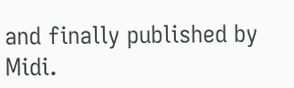and finally published by Midi.